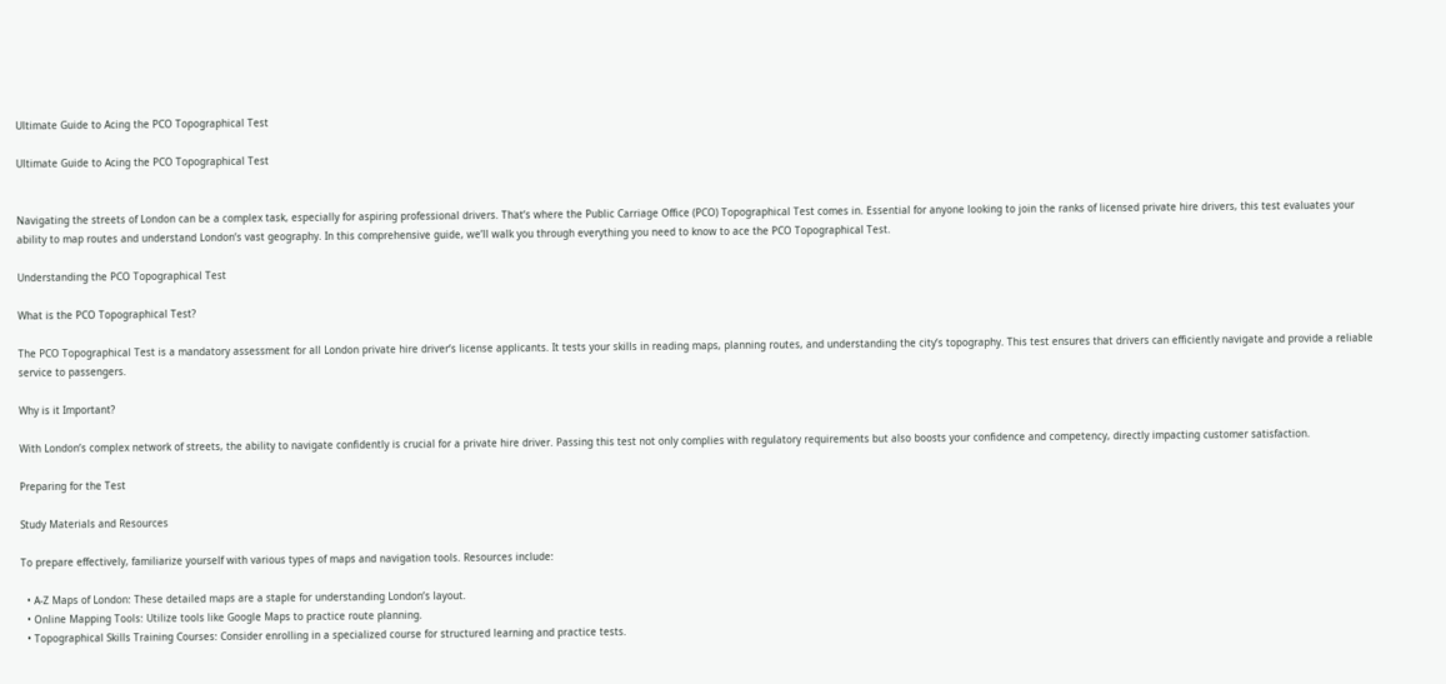Ultimate Guide to Acing the PCO Topographical Test

Ultimate Guide to Acing the PCO Topographical Test


Navigating the streets of London can be a complex task, especially for aspiring professional drivers. That’s where the Public Carriage Office (PCO) Topographical Test comes in. Essential for anyone looking to join the ranks of licensed private hire drivers, this test evaluates your ability to map routes and understand London’s vast geography. In this comprehensive guide, we’ll walk you through everything you need to know to ace the PCO Topographical Test.

Understanding the PCO Topographical Test

What is the PCO Topographical Test?

The PCO Topographical Test is a mandatory assessment for all London private hire driver’s license applicants. It tests your skills in reading maps, planning routes, and understanding the city’s topography. This test ensures that drivers can efficiently navigate and provide a reliable service to passengers.

Why is it Important?

With London’s complex network of streets, the ability to navigate confidently is crucial for a private hire driver. Passing this test not only complies with regulatory requirements but also boosts your confidence and competency, directly impacting customer satisfaction.

Preparing for the Test

Study Materials and Resources

To prepare effectively, familiarize yourself with various types of maps and navigation tools. Resources include:

  • A-Z Maps of London: These detailed maps are a staple for understanding London’s layout.
  • Online Mapping Tools: Utilize tools like Google Maps to practice route planning.
  • Topographical Skills Training Courses: Consider enrolling in a specialized course for structured learning and practice tests.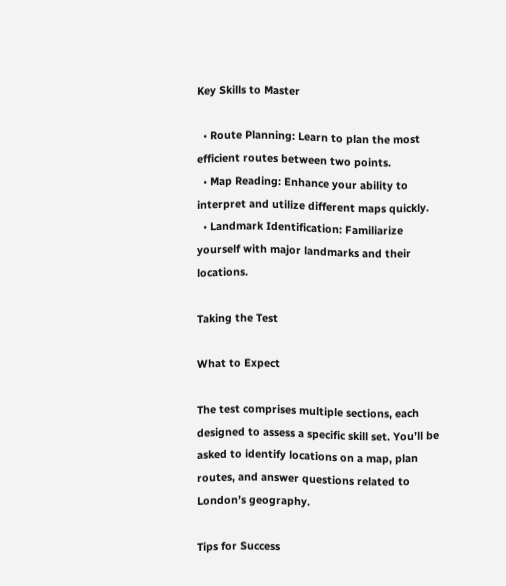Key Skills to Master

  • Route Planning: Learn to plan the most efficient routes between two points.
  • Map Reading: Enhance your ability to interpret and utilize different maps quickly.
  • Landmark Identification: Familiarize yourself with major landmarks and their locations.

Taking the Test

What to Expect

The test comprises multiple sections, each designed to assess a specific skill set. You’ll be asked to identify locations on a map, plan routes, and answer questions related to London’s geography.

Tips for Success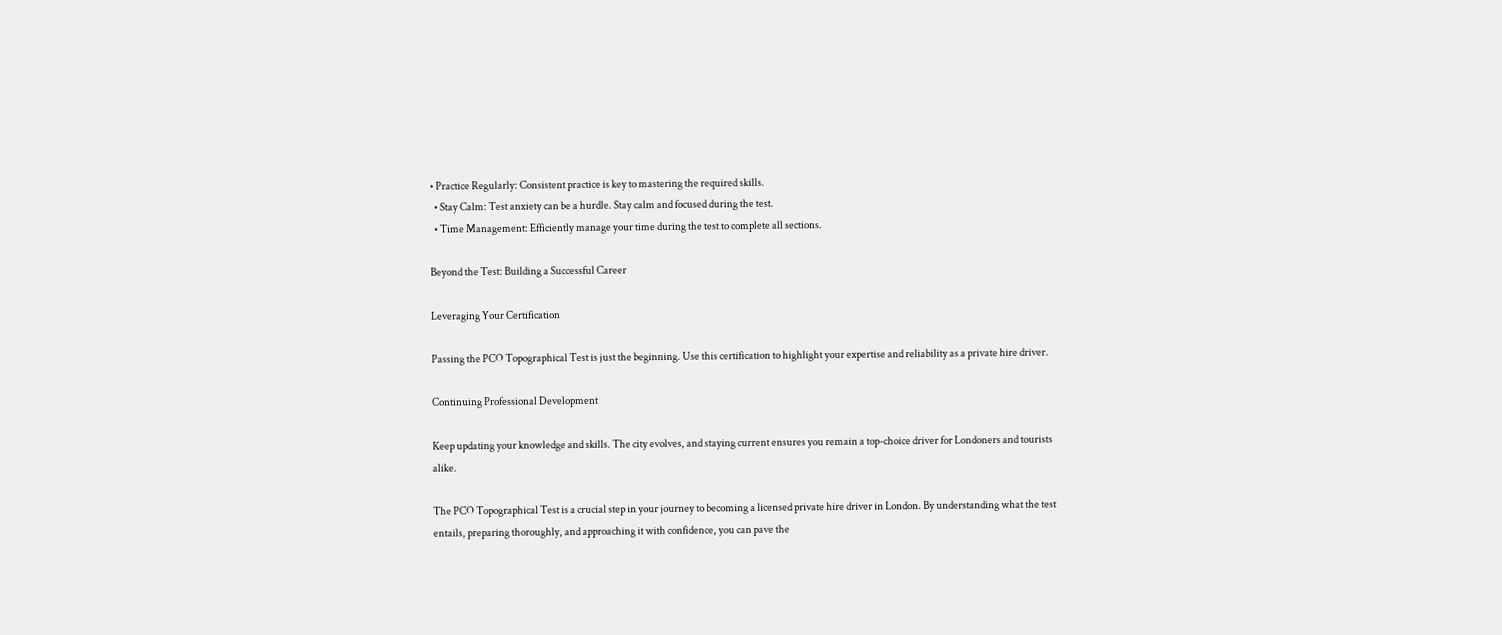• Practice Regularly: Consistent practice is key to mastering the required skills.
  • Stay Calm: Test anxiety can be a hurdle. Stay calm and focused during the test.
  • Time Management: Efficiently manage your time during the test to complete all sections.

Beyond the Test: Building a Successful Career

Leveraging Your Certification

Passing the PCO Topographical Test is just the beginning. Use this certification to highlight your expertise and reliability as a private hire driver.

Continuing Professional Development

Keep updating your knowledge and skills. The city evolves, and staying current ensures you remain a top-choice driver for Londoners and tourists alike.

The PCO Topographical Test is a crucial step in your journey to becoming a licensed private hire driver in London. By understanding what the test entails, preparing thoroughly, and approaching it with confidence, you can pave the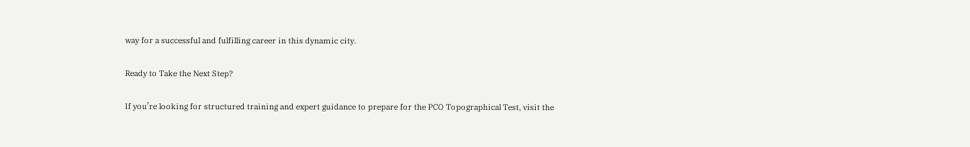way for a successful and fulfilling career in this dynamic city.

Ready to Take the Next Step?

If you’re looking for structured training and expert guidance to prepare for the PCO Topographical Test, visit the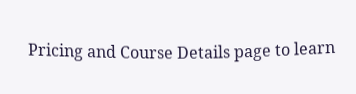Pricing and Course Details page to learn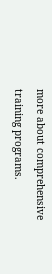more about comprehensive training programs.